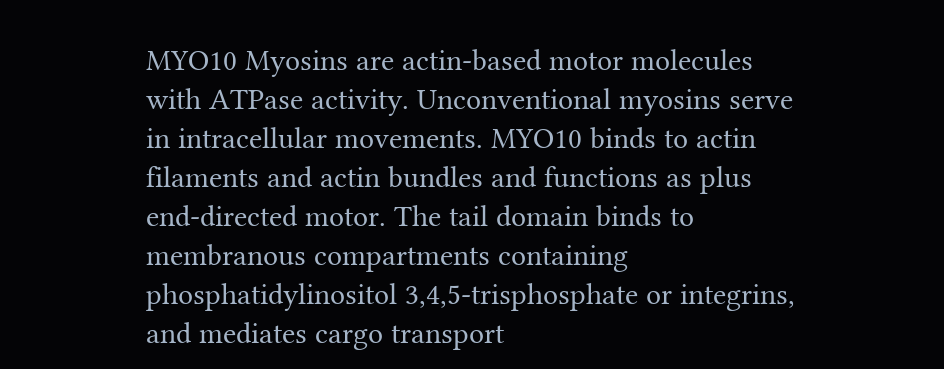MYO10 Myosins are actin-based motor molecules with ATPase activity. Unconventional myosins serve in intracellular movements. MYO10 binds to actin filaments and actin bundles and functions as plus end-directed motor. The tail domain binds to membranous compartments containing phosphatidylinositol 3,4,5-trisphosphate or integrins, and mediates cargo transport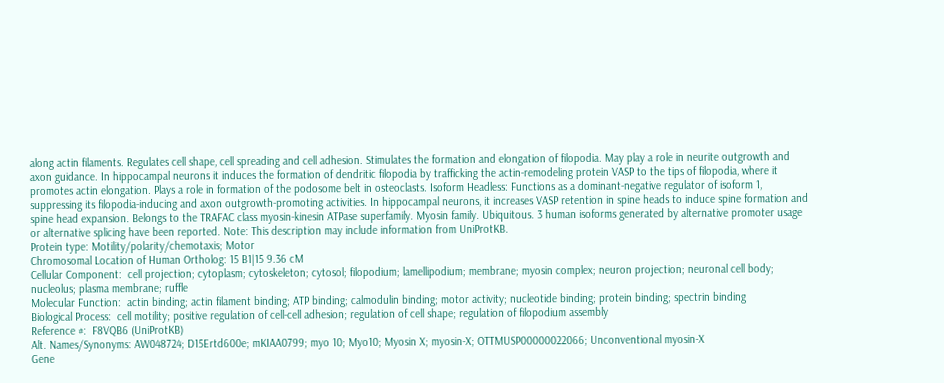along actin filaments. Regulates cell shape, cell spreading and cell adhesion. Stimulates the formation and elongation of filopodia. May play a role in neurite outgrowth and axon guidance. In hippocampal neurons it induces the formation of dendritic filopodia by trafficking the actin-remodeling protein VASP to the tips of filopodia, where it promotes actin elongation. Plays a role in formation of the podosome belt in osteoclasts. Isoform Headless: Functions as a dominant-negative regulator of isoform 1, suppressing its filopodia-inducing and axon outgrowth-promoting activities. In hippocampal neurons, it increases VASP retention in spine heads to induce spine formation and spine head expansion. Belongs to the TRAFAC class myosin-kinesin ATPase superfamily. Myosin family. Ubiquitous. 3 human isoforms generated by alternative promoter usage or alternative splicing have been reported. Note: This description may include information from UniProtKB.
Protein type: Motility/polarity/chemotaxis; Motor
Chromosomal Location of Human Ortholog: 15 B1|15 9.36 cM
Cellular Component:  cell projection; cytoplasm; cytoskeleton; cytosol; filopodium; lamellipodium; membrane; myosin complex; neuron projection; neuronal cell body; nucleolus; plasma membrane; ruffle
Molecular Function:  actin binding; actin filament binding; ATP binding; calmodulin binding; motor activity; nucleotide binding; protein binding; spectrin binding
Biological Process:  cell motility; positive regulation of cell-cell adhesion; regulation of cell shape; regulation of filopodium assembly
Reference #:  F8VQB6 (UniProtKB)
Alt. Names/Synonyms: AW048724; D15Ertd600e; mKIAA0799; myo 10; Myo10; Myosin X; myosin-X; OTTMUSP00000022066; Unconventional myosin-X
Gene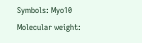Symbols: Myo10
Molecular weight: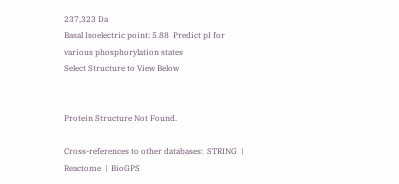237,323 Da
Basal Isoelectric point: 5.88  Predict pI for various phosphorylation states
Select Structure to View Below


Protein Structure Not Found.

Cross-references to other databases:  STRING  |  Reactome  |  BioGPS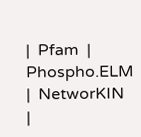|  Pfam  |  Phospho.ELM  |  NetworKIN  |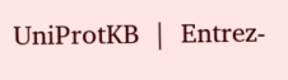UniProtKB  |  Entrez-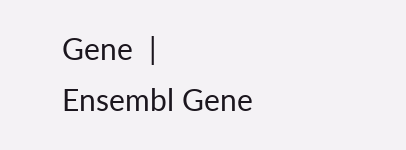Gene  |  Ensembl Gene